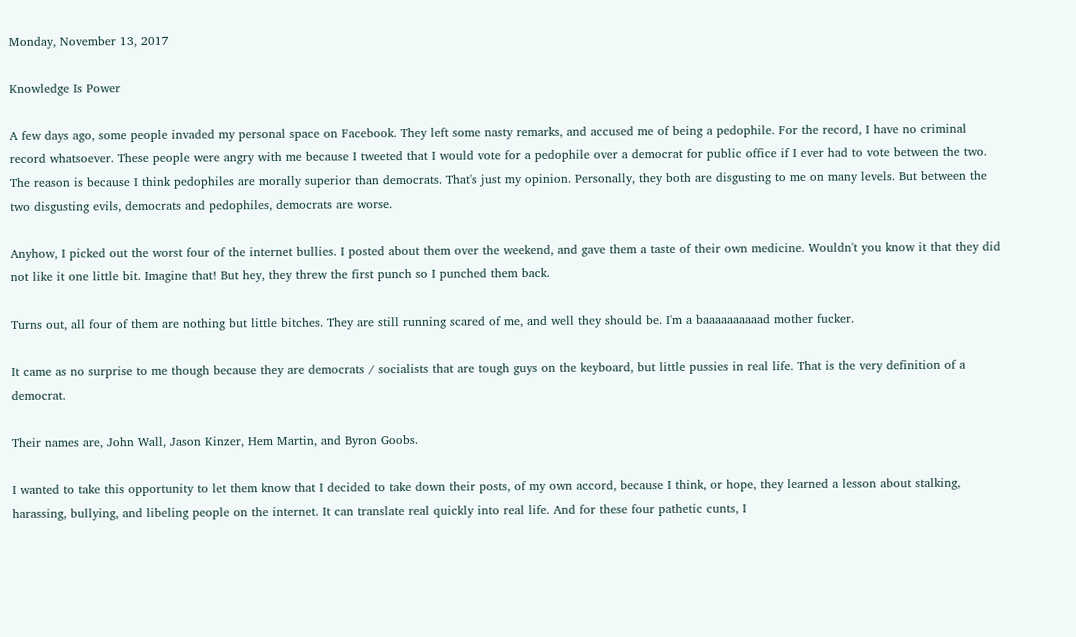Monday, November 13, 2017

Knowledge Is Power

A few days ago, some people invaded my personal space on Facebook. They left some nasty remarks, and accused me of being a pedophile. For the record, I have no criminal record whatsoever. These people were angry with me because I tweeted that I would vote for a pedophile over a democrat for public office if I ever had to vote between the two. The reason is because I think pedophiles are morally superior than democrats. That's just my opinion. Personally, they both are disgusting to me on many levels. But between the two disgusting evils, democrats and pedophiles, democrats are worse.

Anyhow, I picked out the worst four of the internet bullies. I posted about them over the weekend, and gave them a taste of their own medicine. Wouldn't you know it that they did not like it one little bit. Imagine that! But hey, they threw the first punch so I punched them back.

Turns out, all four of them are nothing but little bitches. They are still running scared of me, and well they should be. I'm a baaaaaaaaaad mother fucker.

It came as no surprise to me though because they are democrats / socialists that are tough guys on the keyboard, but little pussies in real life. That is the very definition of a democrat.

Their names are, John Wall, Jason Kinzer, Hem Martin, and Byron Goobs.

I wanted to take this opportunity to let them know that I decided to take down their posts, of my own accord, because I think, or hope, they learned a lesson about stalking, harassing, bullying, and libeling people on the internet. It can translate real quickly into real life. And for these four pathetic cunts, I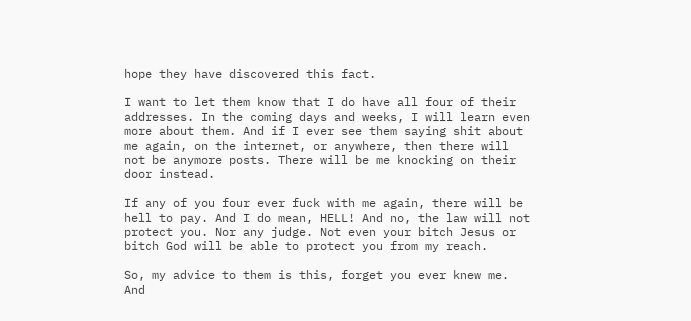hope they have discovered this fact.

I want to let them know that I do have all four of their addresses. In the coming days and weeks, I will learn even more about them. And if I ever see them saying shit about me again, on the internet, or anywhere, then there will not be anymore posts. There will be me knocking on their door instead.

If any of you four ever fuck with me again, there will be hell to pay. And I do mean, HELL! And no, the law will not protect you. Nor any judge. Not even your bitch Jesus or bitch God will be able to protect you from my reach.

So, my advice to them is this, forget you ever knew me. And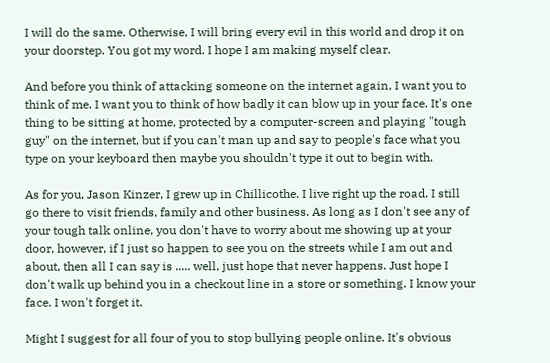I will do the same. Otherwise, I will bring every evil in this world and drop it on your doorstep. You got my word. I hope I am making myself clear.

And before you think of attacking someone on the internet again, I want you to think of me. I want you to think of how badly it can blow up in your face. It's one thing to be sitting at home, protected by a computer-screen and playing "tough guy" on the internet, but if you can't man up and say to people's face what you type on your keyboard then maybe you shouldn't type it out to begin with.

As for you, Jason Kinzer, I grew up in Chillicothe. I live right up the road. I still go there to visit friends, family and other business. As long as I don't see any of your tough talk online, you don't have to worry about me showing up at your door, however, if I just so happen to see you on the streets while I am out and about, then all I can say is ..... well, just hope that never happens. Just hope I don't walk up behind you in a checkout line in a store or something. I know your face. I won't forget it.

Might I suggest for all four of you to stop bullying people online. It's obvious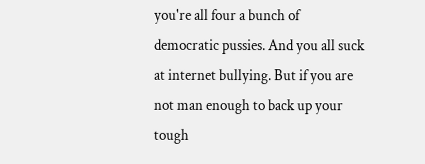you're all four a bunch of democratic pussies. And you all suck at internet bullying. But if you are not man enough to back up your tough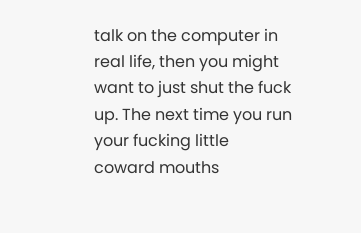talk on the computer in real life, then you might want to just shut the fuck up. The next time you run your fucking little coward mouths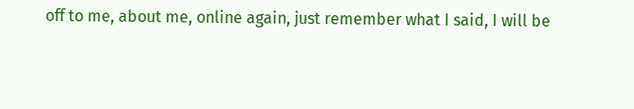off to me, about me, online again, just remember what I said, I will be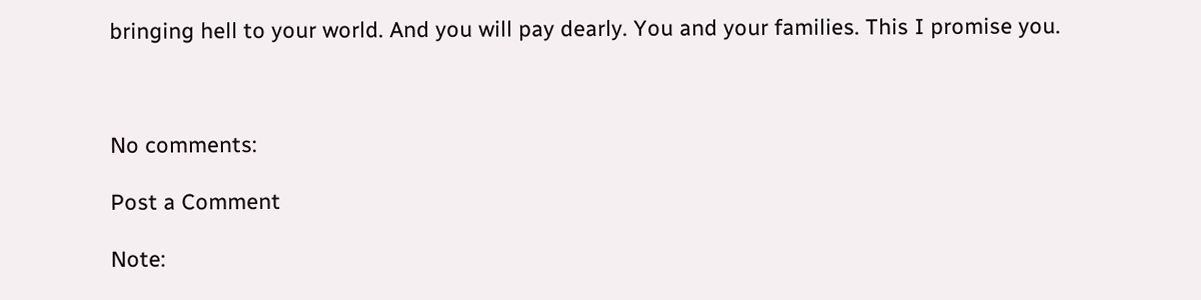bringing hell to your world. And you will pay dearly. You and your families. This I promise you.



No comments:

Post a Comment

Note: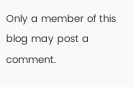Only a member of this blog may post a comment.